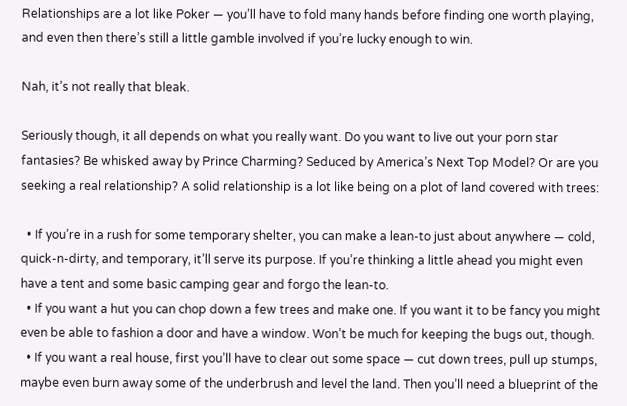Relationships are a lot like Poker — you’ll have to fold many hands before finding one worth playing, and even then there’s still a little gamble involved if you’re lucky enough to win.

Nah, it’s not really that bleak.

Seriously though, it all depends on what you really want. Do you want to live out your porn star fantasies? Be whisked away by Prince Charming? Seduced by America’s Next Top Model? Or are you seeking a real relationship? A solid relationship is a lot like being on a plot of land covered with trees:

  • If you’re in a rush for some temporary shelter, you can make a lean-to just about anywhere — cold, quick-n-dirty, and temporary, it’ll serve its purpose. If you’re thinking a little ahead you might even have a tent and some basic camping gear and forgo the lean-to.
  • If you want a hut you can chop down a few trees and make one. If you want it to be fancy you might even be able to fashion a door and have a window. Won’t be much for keeping the bugs out, though.
  • If you want a real house, first you’ll have to clear out some space — cut down trees, pull up stumps, maybe even burn away some of the underbrush and level the land. Then you’ll need a blueprint of the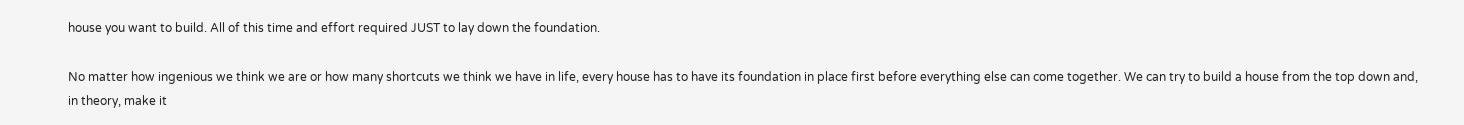house you want to build. All of this time and effort required JUST to lay down the foundation.

No matter how ingenious we think we are or how many shortcuts we think we have in life, every house has to have its foundation in place first before everything else can come together. We can try to build a house from the top down and, in theory, make it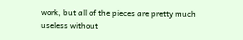work, but all of the pieces are pretty much useless without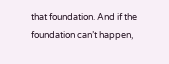that foundation. And if the foundation can’t happen,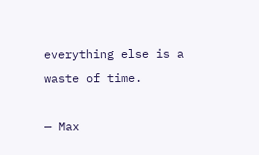everything else is a waste of time.

— Max